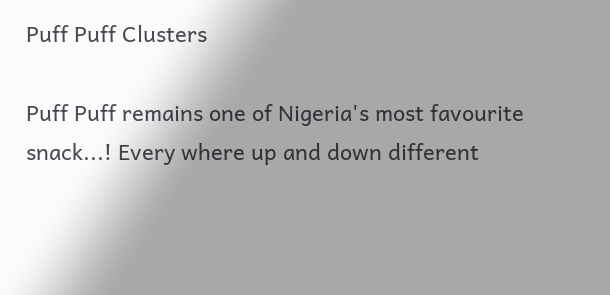Puff Puff Clusters

Puff Puff remains one of Nigeria's most favourite snack...! Every where up and down different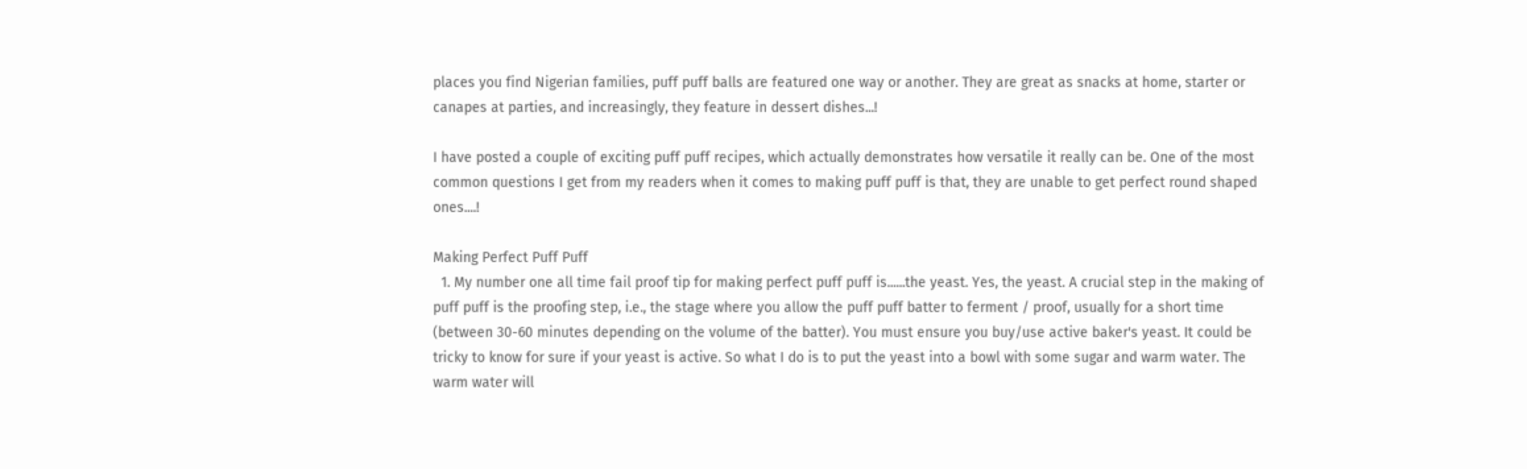places you find Nigerian families, puff puff balls are featured one way or another. They are great as snacks at home, starter or canapes at parties, and increasingly, they feature in dessert dishes...!

I have posted a couple of exciting puff puff recipes, which actually demonstrates how versatile it really can be. One of the most common questions I get from my readers when it comes to making puff puff is that, they are unable to get perfect round shaped ones....!

Making Perfect Puff Puff
  1. My number one all time fail proof tip for making perfect puff puff is......the yeast. Yes, the yeast. A crucial step in the making of puff puff is the proofing step, i.e., the stage where you allow the puff puff batter to ferment / proof, usually for a short time (between 30-60 minutes depending on the volume of the batter). You must ensure you buy/use active baker's yeast. It could be tricky to know for sure if your yeast is active. So what I do is to put the yeast into a bowl with some sugar and warm water. The warm water will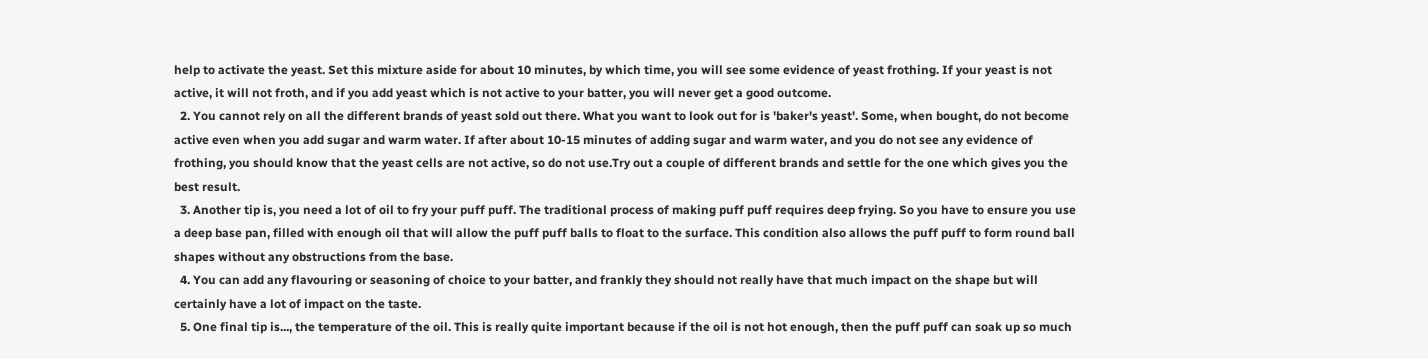help to activate the yeast. Set this mixture aside for about 10 minutes, by which time, you will see some evidence of yeast frothing. If your yeast is not active, it will not froth, and if you add yeast which is not active to your batter, you will never get a good outcome.
  2. You cannot rely on all the different brands of yeast sold out there. What you want to look out for is 'baker's yeast'. Some, when bought, do not become active even when you add sugar and warm water. If after about 10-15 minutes of adding sugar and warm water, and you do not see any evidence of frothing, you should know that the yeast cells are not active, so do not use.Try out a couple of different brands and settle for the one which gives you the best result.
  3. Another tip is, you need a lot of oil to fry your puff puff. The traditional process of making puff puff requires deep frying. So you have to ensure you use a deep base pan, filled with enough oil that will allow the puff puff balls to float to the surface. This condition also allows the puff puff to form round ball shapes without any obstructions from the base.
  4. You can add any flavouring or seasoning of choice to your batter, and frankly they should not really have that much impact on the shape but will certainly have a lot of impact on the taste.
  5. One final tip is..., the temperature of the oil. This is really quite important because if the oil is not hot enough, then the puff puff can soak up so much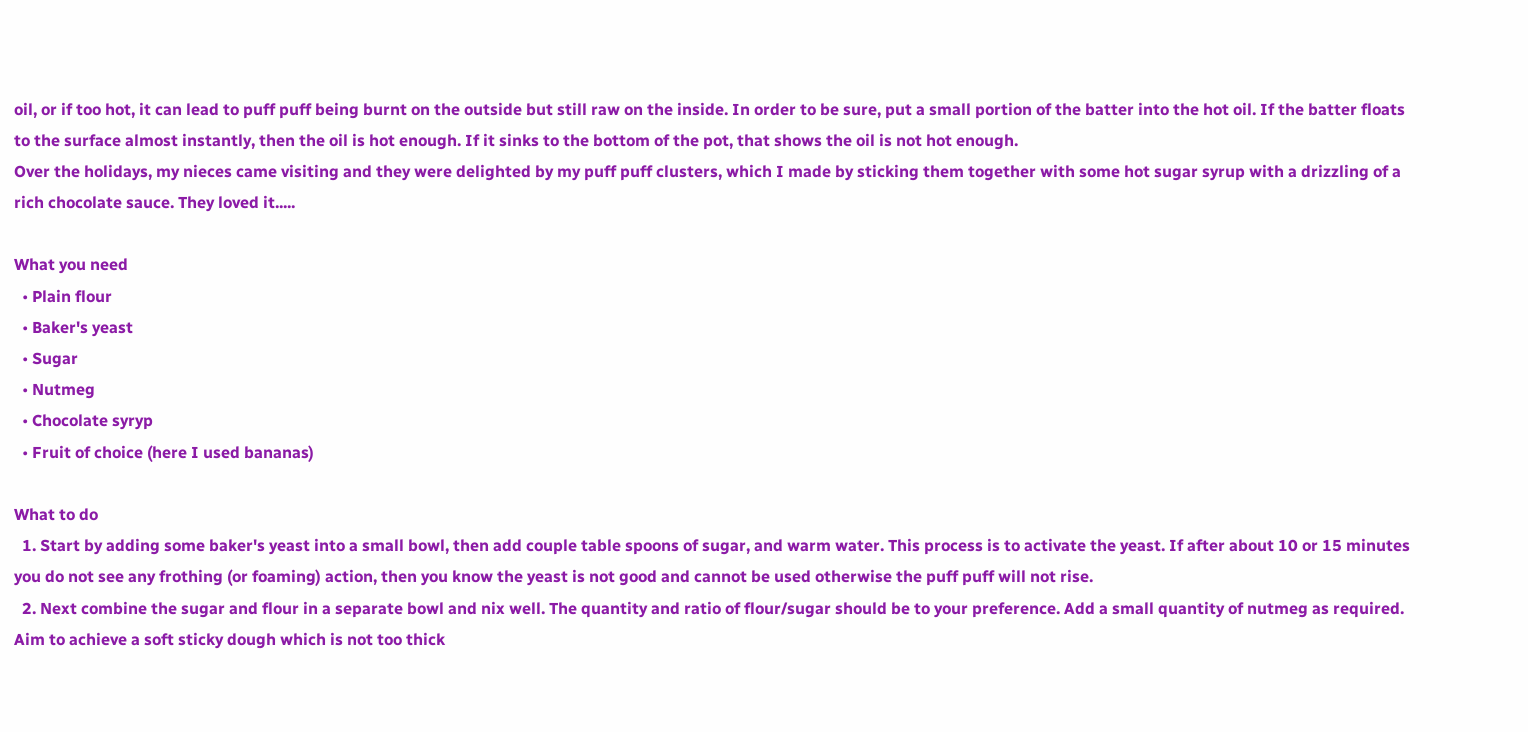oil, or if too hot, it can lead to puff puff being burnt on the outside but still raw on the inside. In order to be sure, put a small portion of the batter into the hot oil. If the batter floats to the surface almost instantly, then the oil is hot enough. If it sinks to the bottom of the pot, that shows the oil is not hot enough.
Over the holidays, my nieces came visiting and they were delighted by my puff puff clusters, which I made by sticking them together with some hot sugar syrup with a drizzling of a rich chocolate sauce. They loved it.....

What you need
  • Plain flour
  • Baker's yeast
  • Sugar
  • Nutmeg
  • Chocolate syryp
  • Fruit of choice (here I used bananas)

What to do
  1. Start by adding some baker's yeast into a small bowl, then add couple table spoons of sugar, and warm water. This process is to activate the yeast. If after about 10 or 15 minutes you do not see any frothing (or foaming) action, then you know the yeast is not good and cannot be used otherwise the puff puff will not rise.
  2. Next combine the sugar and flour in a separate bowl and nix well. The quantity and ratio of flour/sugar should be to your preference. Add a small quantity of nutmeg as required. Aim to achieve a soft sticky dough which is not too thick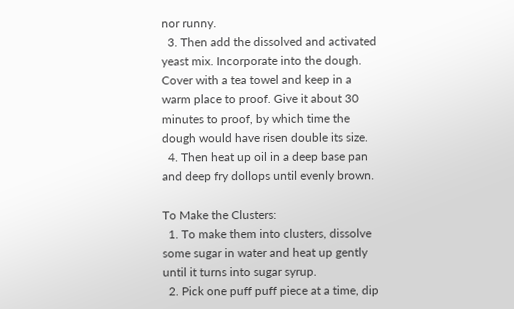nor runny.
  3. Then add the dissolved and activated yeast mix. Incorporate into the dough. Cover with a tea towel and keep in a warm place to proof. Give it about 30 minutes to proof, by which time the dough would have risen double its size.
  4. Then heat up oil in a deep base pan and deep fry dollops until evenly brown.

To Make the Clusters:
  1. To make them into clusters, dissolve some sugar in water and heat up gently until it turns into sugar syrup.
  2. Pick one puff puff piece at a time, dip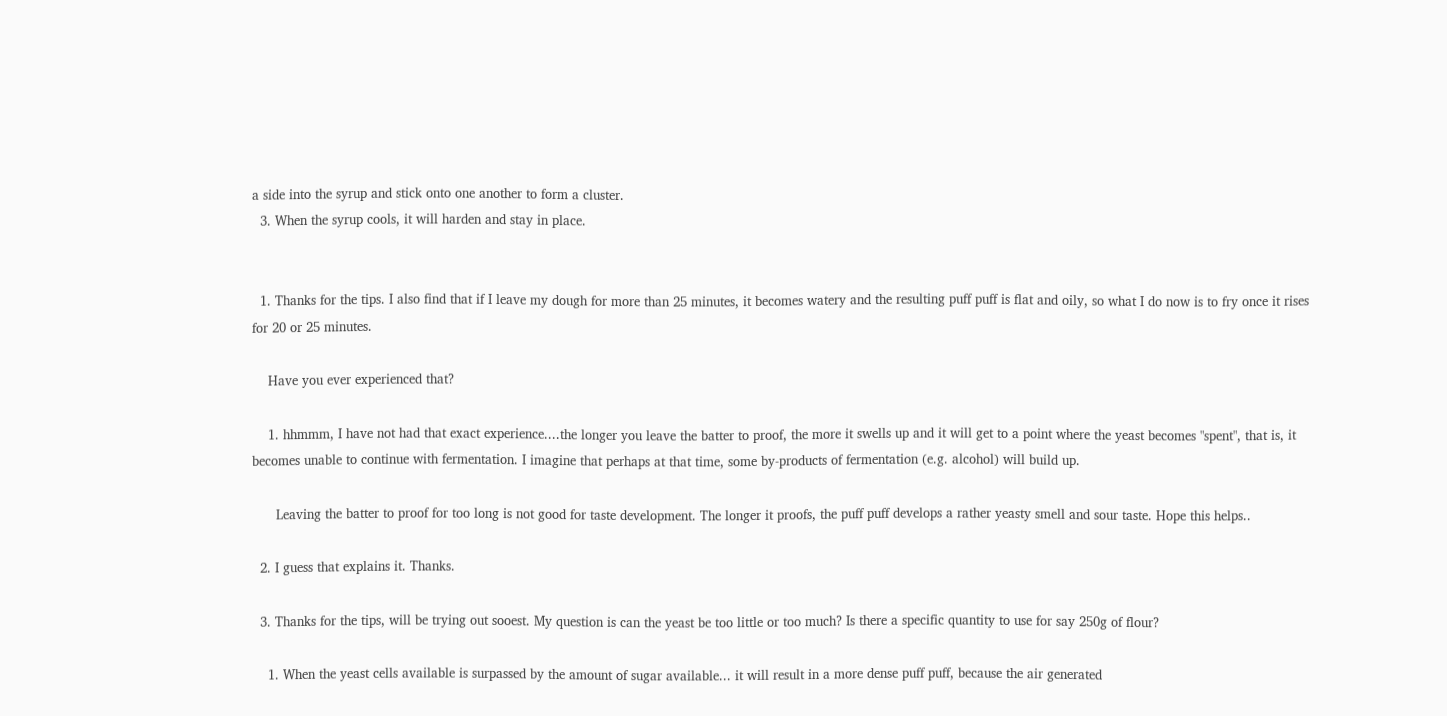a side into the syrup and stick onto one another to form a cluster.
  3. When the syrup cools, it will harden and stay in place.


  1. Thanks for the tips. I also find that if I leave my dough for more than 25 minutes, it becomes watery and the resulting puff puff is flat and oily, so what I do now is to fry once it rises for 20 or 25 minutes.

    Have you ever experienced that?

    1. hhmmm, I have not had that exact experience....the longer you leave the batter to proof, the more it swells up and it will get to a point where the yeast becomes "spent", that is, it becomes unable to continue with fermentation. I imagine that perhaps at that time, some by-products of fermentation (e.g. alcohol) will build up.

      Leaving the batter to proof for too long is not good for taste development. The longer it proofs, the puff puff develops a rather yeasty smell and sour taste. Hope this helps..

  2. I guess that explains it. Thanks.

  3. Thanks for the tips, will be trying out sooest. My question is can the yeast be too little or too much? Is there a specific quantity to use for say 250g of flour?

    1. When the yeast cells available is surpassed by the amount of sugar available... it will result in a more dense puff puff, because the air generated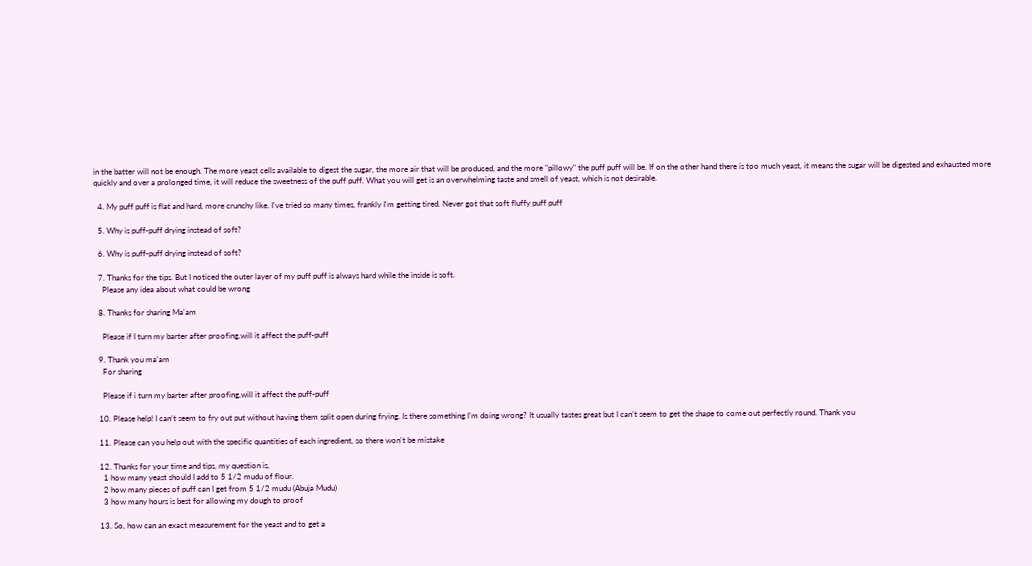in the batter will not be enough. The more yeast cells available to digest the sugar, the more air that will be produced, and the more "pillowy" the puff puff will be. If on the other hand there is too much yeast, it means the sugar will be digested and exhausted more quickly and over a prolonged time, it will reduce the sweetness of the puff puff. What you will get is an overwhelming taste and smell of yeast, which is not desirable.

  4. My puff puff is flat and hard, more crunchy like. I've tried so many times, frankly I'm getting tired. Never got that soft fluffy puff puff

  5. Why is puff-puff drying instead of soft?

  6. Why is puff-puff drying instead of soft?

  7. Thanks for the tips. But I noticed the outer layer of my puff puff is always hard while the inside is soft.
    Please any idea about what could be wrong

  8. Thanks for sharing Ma'am

    Please if I turn my barter after proofing,will it affect the puff-puff

  9. Thank you ma'am
    For sharing

    Please if i turn my barter after proofing,will it affect the puff-puff

  10. Please help! I can’t seem to fry out put without having them split open during frying. Is there something I’m doing wrong? It usually tastes great but I can’t seem to get the shape to come out perfectly round. Thank you

  11. Please can you help out with the specific quantities of each ingredient, so there won't be mistake

  12. Thanks for your time and tips, my question is,
    1 how many yeast should I add to 5 1/2 mudu of flour.
    2 how many pieces of puff can I get from 5 1/2 mudu (Abuja Mudu)
    3 how many hours is best for allowing my dough to proof

  13. So, how can an exact measurement for the yeast and to get a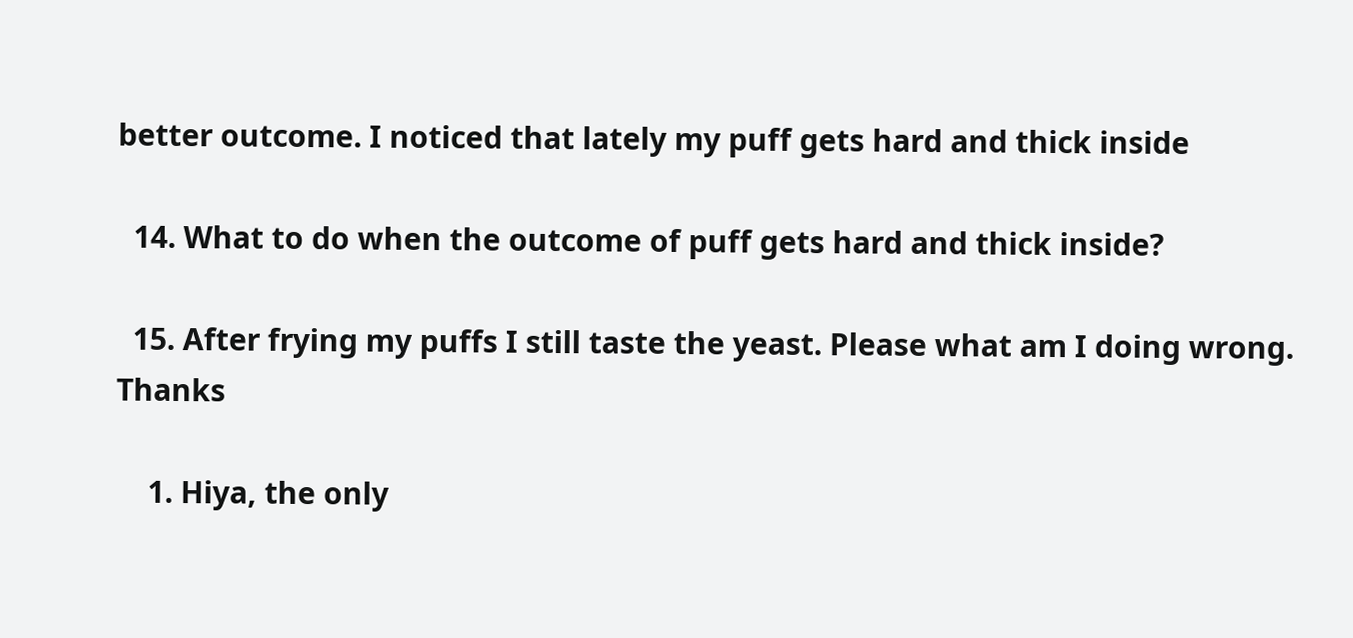better outcome. I noticed that lately my puff gets hard and thick inside

  14. What to do when the outcome of puff gets hard and thick inside?

  15. After frying my puffs I still taste the yeast. Please what am I doing wrong. Thanks

    1. Hiya, the only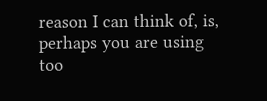reason I can think of, is, perhaps you are using too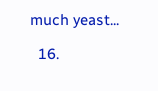much yeast...

  16.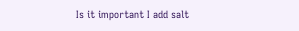Is it important I add salt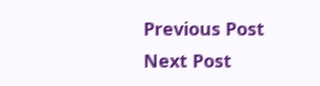Previous Post Next Post